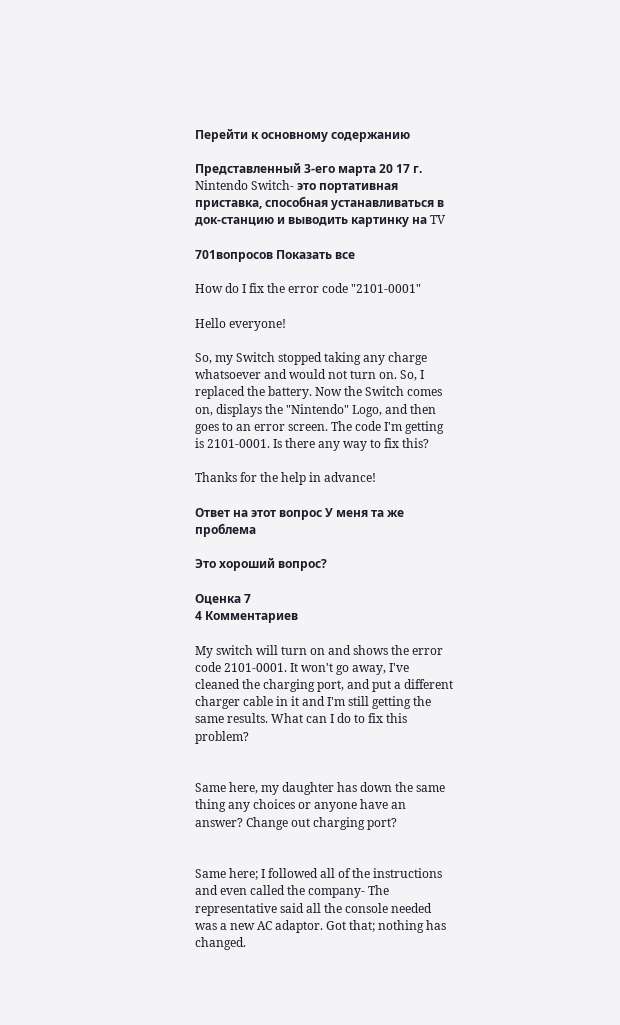Перейти к основному содержанию

Представленный 3-его марта 20 17 г. Nintendo Switch- это портативная приставка, способная устанавливаться в док-станцию и выводить картинку на TV

701вопросов Показать все

How do I fix the error code "2101-0001"

Hello everyone!

So, my Switch stopped taking any charge whatsoever and would not turn on. So, I replaced the battery. Now the Switch comes on, displays the "Nintendo" Logo, and then goes to an error screen. The code I'm getting is 2101-0001. Is there any way to fix this?

Thanks for the help in advance!

Ответ на этот вопрос У меня та же проблема

Это хороший вопрос?

Оценка 7
4 Комментариев

My switch will turn on and shows the error code 2101-0001. It won't go away, I've cleaned the charging port, and put a different charger cable in it and I'm still getting the same results. What can I do to fix this problem?


Same here, my daughter has down the same thing any choices or anyone have an answer? Change out charging port?


Same here; I followed all of the instructions and even called the company- The representative said all the console needed was a new AC adaptor. Got that; nothing has changed.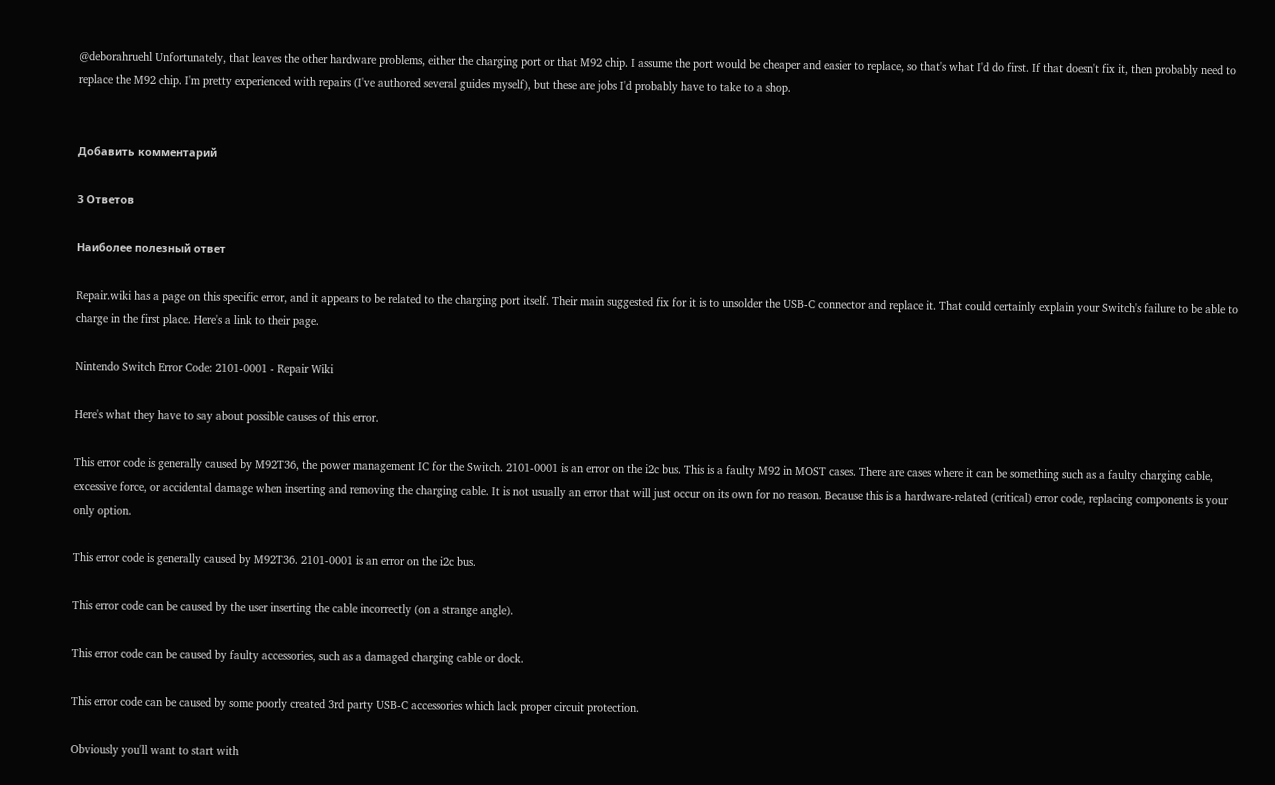@deborahruehl Unfortunately, that leaves the other hardware problems, either the charging port or that M92 chip. I assume the port would be cheaper and easier to replace, so that's what I'd do first. If that doesn't fix it, then probably need to replace the M92 chip. I'm pretty experienced with repairs (I've authored several guides myself), but these are jobs I'd probably have to take to a shop.


Добавить комментарий

3 Ответов

Наиболее полезный ответ

Repair.wiki has a page on this specific error, and it appears to be related to the charging port itself. Their main suggested fix for it is to unsolder the USB-C connector and replace it. That could certainly explain your Switch's failure to be able to charge in the first place. Here's a link to their page.

Nintendo Switch Error Code: 2101-0001 - Repair Wiki

Here's what they have to say about possible causes of this error.

This error code is generally caused by M92T36, the power management IC for the Switch. 2101-0001 is an error on the i2c bus. This is a faulty M92 in MOST cases. There are cases where it can be something such as a faulty charging cable, excessive force, or accidental damage when inserting and removing the charging cable. It is not usually an error that will just occur on its own for no reason. Because this is a hardware-related (critical) error code, replacing components is your only option.

This error code is generally caused by M92T36. 2101-0001 is an error on the i2c bus.

This error code can be caused by the user inserting the cable incorrectly (on a strange angle).

This error code can be caused by faulty accessories, such as a damaged charging cable or dock.

This error code can be caused by some poorly created 3rd party USB-C accessories which lack proper circuit protection.

Obviously you'll want to start with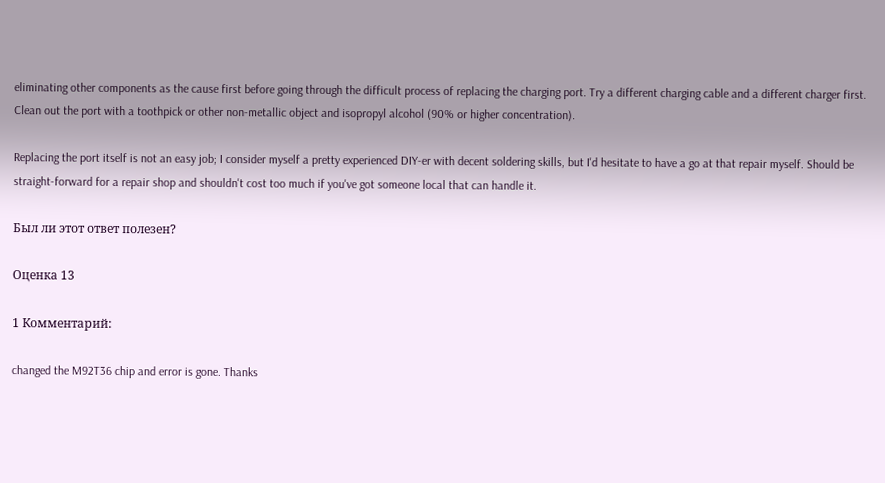eliminating other components as the cause first before going through the difficult process of replacing the charging port. Try a different charging cable and a different charger first. Clean out the port with a toothpick or other non-metallic object and isopropyl alcohol (90% or higher concentration).

Replacing the port itself is not an easy job; I consider myself a pretty experienced DIY-er with decent soldering skills, but I'd hesitate to have a go at that repair myself. Should be straight-forward for a repair shop and shouldn't cost too much if you've got someone local that can handle it.

Был ли этот ответ полезен?

Оценка 13

1 Комментарий:

changed the M92T36 chip and error is gone. Thanks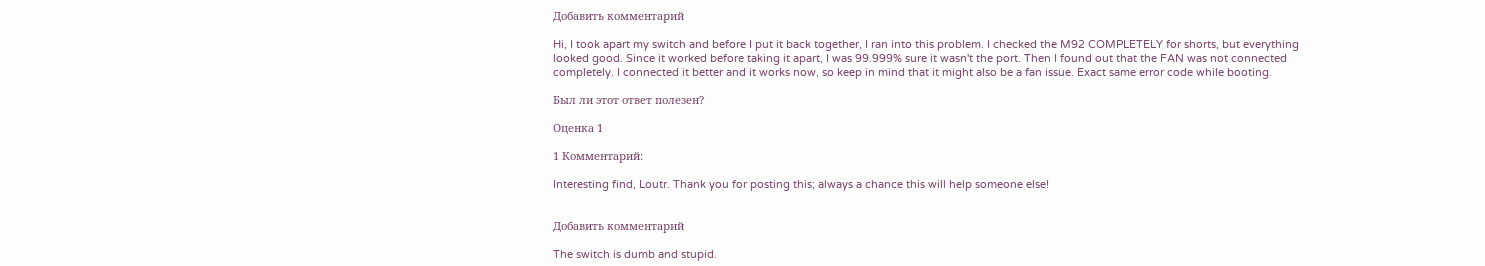Добавить комментарий

Hi, I took apart my switch and before I put it back together, I ran into this problem. I checked the M92 COMPLETELY for shorts, but everything looked good. Since it worked before taking it apart, I was 99.999% sure it wasn't the port. Then I found out that the FAN was not connected completely. I connected it better and it works now, so keep in mind that it might also be a fan issue. Exact same error code while booting.

Был ли этот ответ полезен?

Оценка 1

1 Комментарий:

Interesting find, Loutr. Thank you for posting this; always a chance this will help someone else!


Добавить комментарий

The switch is dumb and stupid.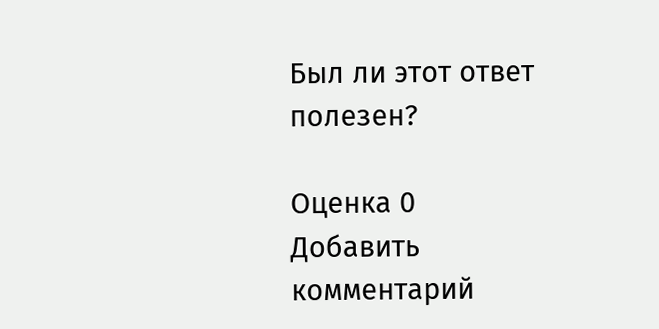Был ли этот ответ полезен?

Оценка 0
Добавить комментарий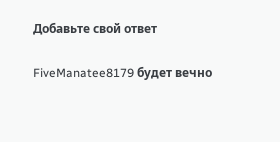Добавьте свой ответ

FiveManatee8179 будет вечно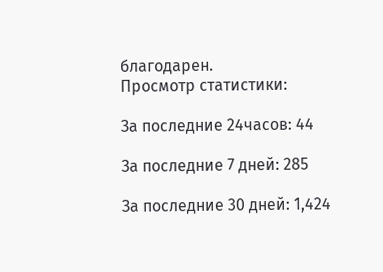благодарен.
Просмотр статистики:

За последние 24часов: 44

За последние 7 дней: 285

За последние 30 дней: 1,424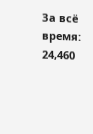За всё время: 24,460